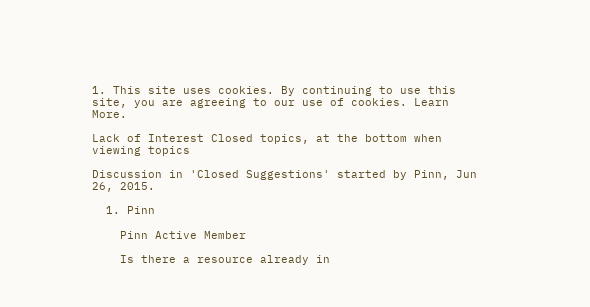1. This site uses cookies. By continuing to use this site, you are agreeing to our use of cookies. Learn More.

Lack of Interest Closed topics, at the bottom when viewing topics

Discussion in 'Closed Suggestions' started by Pinn, Jun 26, 2015.

  1. Pinn

    Pinn Active Member

    Is there a resource already in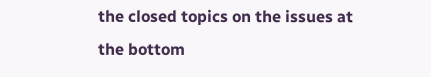the closed topics on the issues at the bottom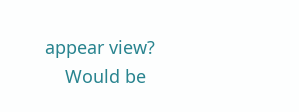appear view?
    Would be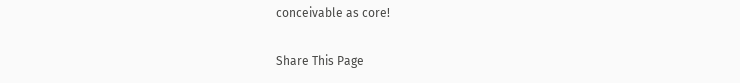conceivable as core!

Share This Page